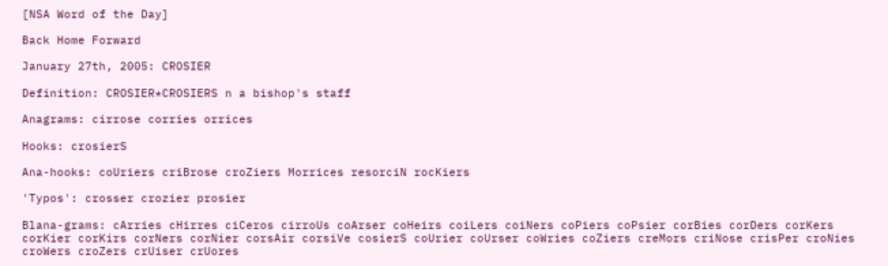[NSA Word of the Day]

Back Home Forward

January 27th, 2005: CROSIER

Definition: CROSIER*CROSIERS n a bishop's staff

Anagrams: cirrose corries orrices

Hooks: crosierS

Ana-hooks: coUriers criBrose croZiers Morrices resorciN rocKiers

'Typos': crosser crozier prosier

Blana-grams: cArries cHirres ciCeros cirroUs coArser coHeirs coiLers coiNers coPiers coPsier corBies corDers corKers corKier corKirs corNers corNier corsAir corsiVe cosierS coUrier coUrser coWries coZiers creMors criNose crisPer croNies croWers croZers crUiser crUores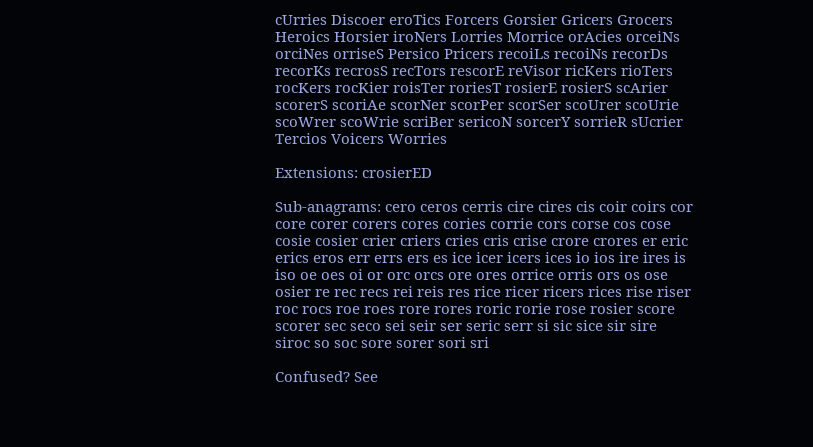cUrries Discoer eroTics Forcers Gorsier Gricers Grocers Heroics Horsier iroNers Lorries Morrice orAcies orceiNs orciNes orriseS Persico Pricers recoiLs recoiNs recorDs recorKs recrosS recTors rescorE reVisor ricKers rioTers rocKers rocKier roisTer roriesT rosierE rosierS scArier scorerS scoriAe scorNer scorPer scorSer scoUrer scoUrie scoWrer scoWrie scriBer sericoN sorcerY sorrieR sUcrier Tercios Voicers Worries

Extensions: crosierED

Sub-anagrams: cero ceros cerris cire cires cis coir coirs cor core corer corers cores cories corrie cors corse cos cose cosie cosier crier criers cries cris crise crore crores er eric erics eros err errs ers es ice icer icers ices io ios ire ires is iso oe oes oi or orc orcs ore ores orrice orris ors os ose osier re rec recs rei reis res rice ricer ricers rices rise riser roc rocs roe roes rore rores roric rorie rose rosier score scorer sec seco sei seir ser seric serr si sic sice sir sire siroc so soc sore sorer sori sri

Confused? See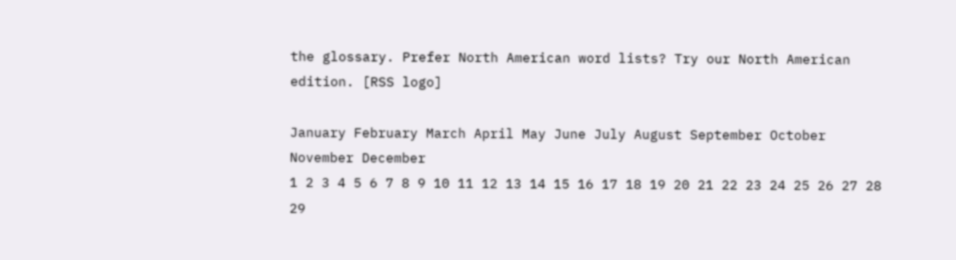the glossary. Prefer North American word lists? Try our North American edition. [RSS logo]

January February March April May June July August September October November December
1 2 3 4 5 6 7 8 9 10 11 12 13 14 15 16 17 18 19 20 21 22 23 24 25 26 27 28 29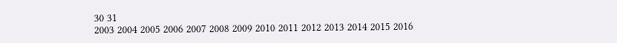30 31
2003 2004 2005 2006 2007 2008 2009 2010 2011 2012 2013 2014 2015 2016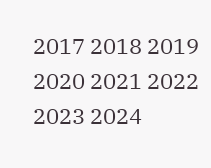2017 2018 2019 2020 2021 2022 2023 2024